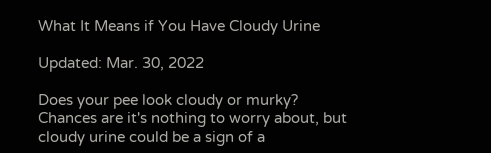What It Means if You Have Cloudy Urine

Updated: Mar. 30, 2022

Does your pee look cloudy or murky? Chances are it's nothing to worry about, but cloudy urine could be a sign of a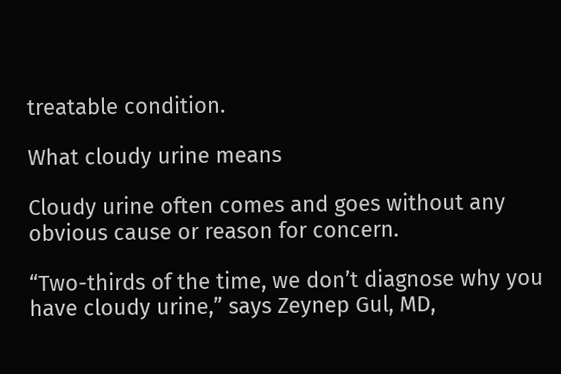treatable condition.

What cloudy urine means

Cloudy urine often comes and goes without any obvious cause or reason for concern.

“Two-thirds of the time, we don’t diagnose why you have cloudy urine,” says Zeynep Gul, MD,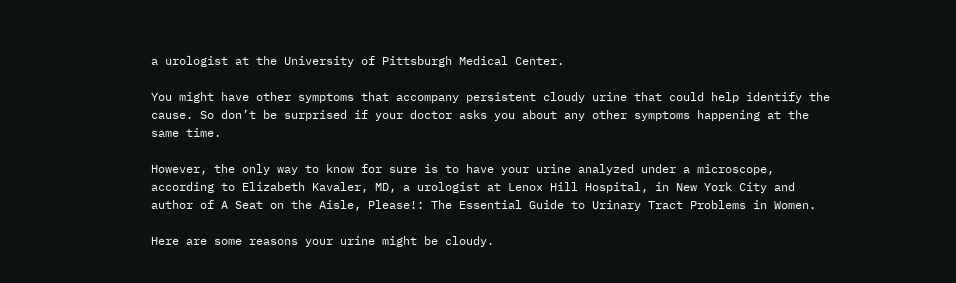a urologist at the University of Pittsburgh Medical Center.

You might have other symptoms that accompany persistent cloudy urine that could help identify the cause. So don’t be surprised if your doctor asks you about any other symptoms happening at the same time.

However, the only way to know for sure is to have your urine analyzed under a microscope, according to Elizabeth Kavaler, MD, a urologist at Lenox Hill Hospital, in New York City and author of A Seat on the Aisle, Please!: The Essential Guide to Urinary Tract Problems in Women.

Here are some reasons your urine might be cloudy.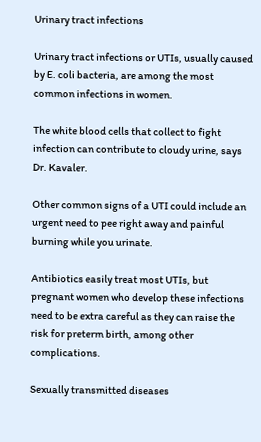Urinary tract infections

Urinary tract infections or UTIs, usually caused by E. coli bacteria, are among the most common infections in women.

The white blood cells that collect to fight infection can contribute to cloudy urine, says Dr. Kavaler.

Other common signs of a UTI could include an urgent need to pee right away and painful burning while you urinate.

Antibiotics easily treat most UTIs, but pregnant women who develop these infections need to be extra careful as they can raise the risk for preterm birth, among other complications.

Sexually transmitted diseases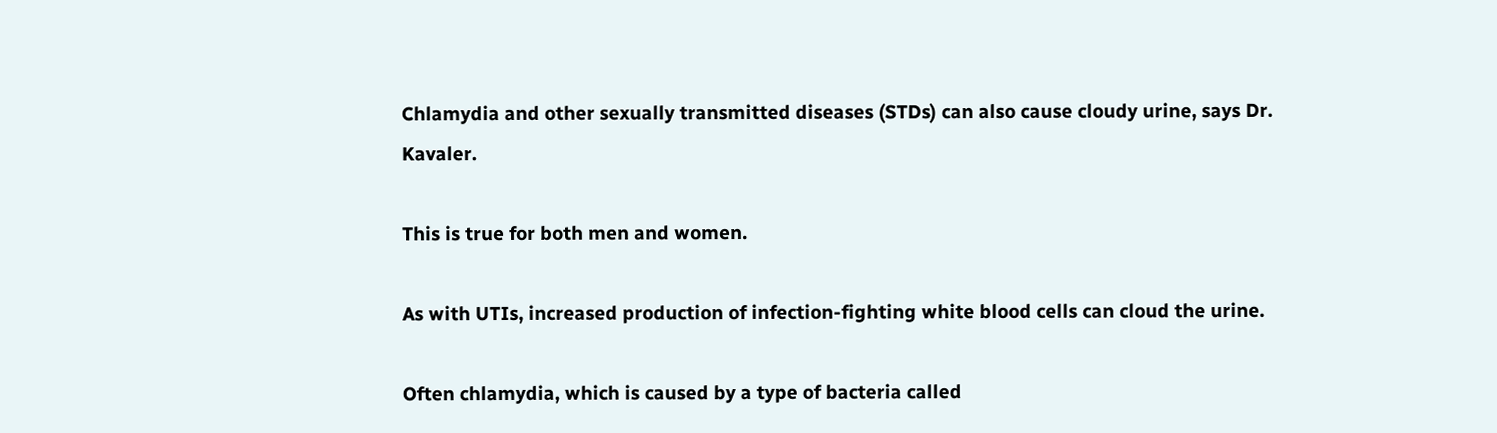Chlamydia and other sexually transmitted diseases (STDs) can also cause cloudy urine, says Dr. Kavaler.

This is true for both men and women.

As with UTIs, increased production of infection-fighting white blood cells can cloud the urine.

Often chlamydia, which is caused by a type of bacteria called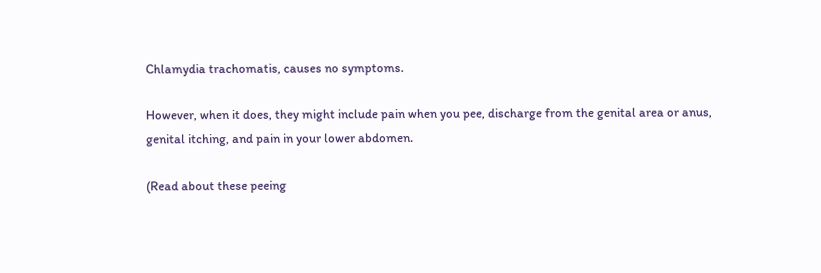Chlamydia trachomatis, causes no symptoms.

However, when it does, they might include pain when you pee, discharge from the genital area or anus, genital itching, and pain in your lower abdomen.

(Read about these peeing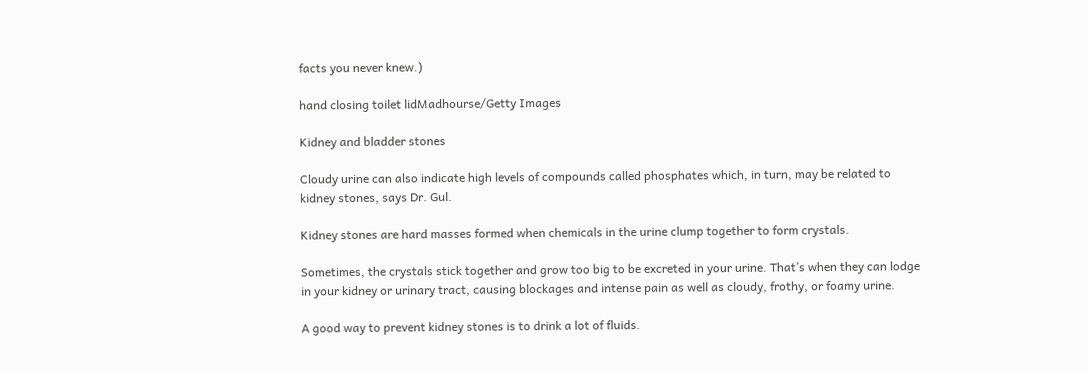facts you never knew.)

hand closing toilet lidMadhourse/Getty Images

Kidney and bladder stones

Cloudy urine can also indicate high levels of compounds called phosphates which, in turn, may be related to kidney stones, says Dr. Gul.

Kidney stones are hard masses formed when chemicals in the urine clump together to form crystals.

Sometimes, the crystals stick together and grow too big to be excreted in your urine. That’s when they can lodge in your kidney or urinary tract, causing blockages and intense pain as well as cloudy, frothy, or foamy urine.

A good way to prevent kidney stones is to drink a lot of fluids.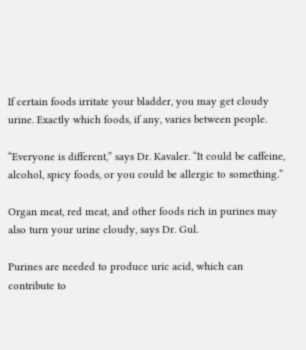If certain foods irritate your bladder, you may get cloudy urine. Exactly which foods, if any, varies between people.

“Everyone is different,” says Dr. Kavaler. “It could be caffeine, alcohol, spicy foods, or you could be allergic to something.”

Organ meat, red meat, and other foods rich in purines may also turn your urine cloudy, says Dr. Gul.

Purines are needed to produce uric acid, which can contribute to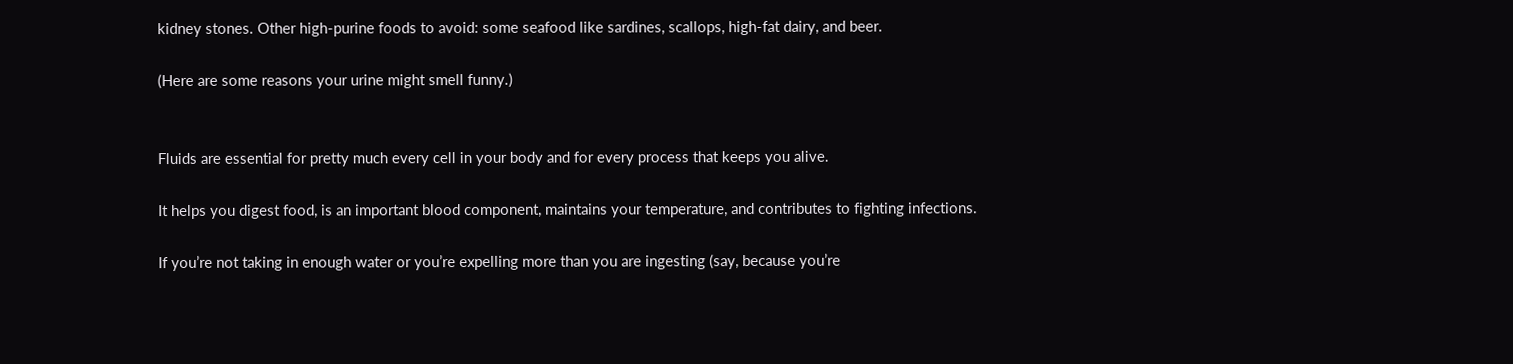kidney stones. Other high-purine foods to avoid: some seafood like sardines, scallops, high-fat dairy, and beer.

(Here are some reasons your urine might smell funny.)


Fluids are essential for pretty much every cell in your body and for every process that keeps you alive.

It helps you digest food, is an important blood component, maintains your temperature, and contributes to fighting infections.

If you’re not taking in enough water or you’re expelling more than you are ingesting (say, because you’re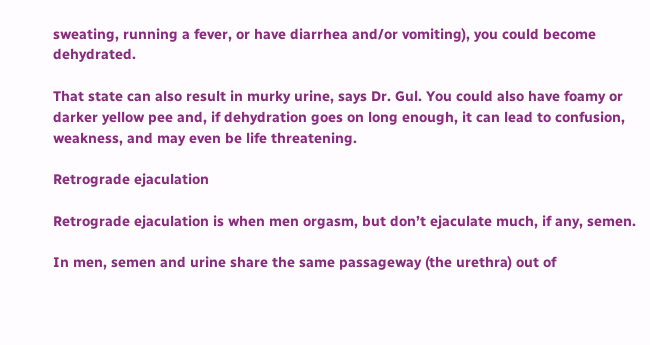sweating, running a fever, or have diarrhea and/or vomiting), you could become dehydrated.

That state can also result in murky urine, says Dr. Gul. You could also have foamy or darker yellow pee and, if dehydration goes on long enough, it can lead to confusion, weakness, and may even be life threatening.

Retrograde ejaculation

Retrograde ejaculation is when men orgasm, but don’t ejaculate much, if any, semen.

In men, semen and urine share the same passageway (the urethra) out of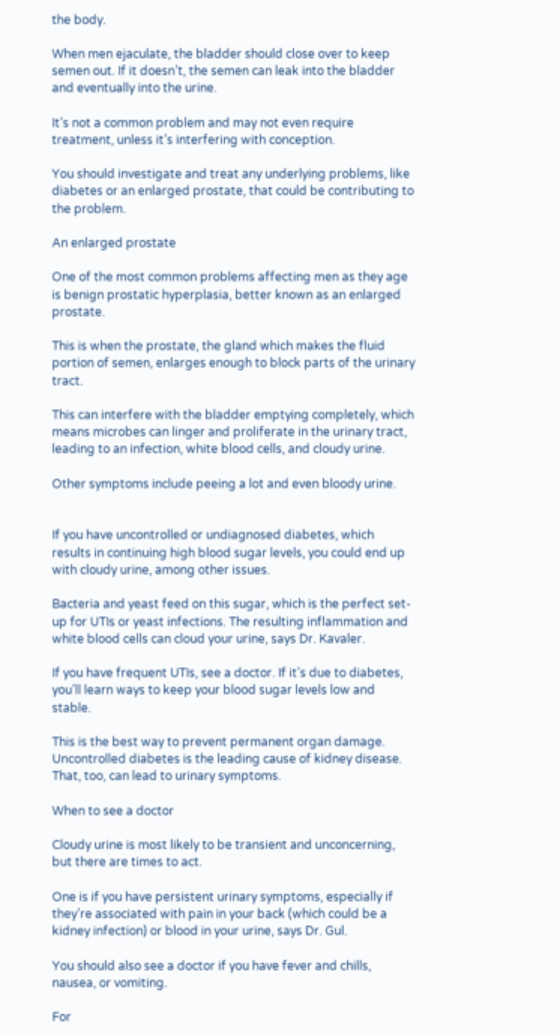the body.

When men ejaculate, the bladder should close over to keep semen out. If it doesn’t, the semen can leak into the bladder and eventually into the urine.

It’s not a common problem and may not even require treatment, unless it’s interfering with conception.

You should investigate and treat any underlying problems, like diabetes or an enlarged prostate, that could be contributing to the problem.

An enlarged prostate

One of the most common problems affecting men as they age is benign prostatic hyperplasia, better known as an enlarged prostate.

This is when the prostate, the gland which makes the fluid portion of semen, enlarges enough to block parts of the urinary tract.

This can interfere with the bladder emptying completely, which means microbes can linger and proliferate in the urinary tract, leading to an infection, white blood cells, and cloudy urine.

Other symptoms include peeing a lot and even bloody urine.


If you have uncontrolled or undiagnosed diabetes, which results in continuing high blood sugar levels, you could end up with cloudy urine, among other issues.

Bacteria and yeast feed on this sugar, which is the perfect set-up for UTIs or yeast infections. The resulting inflammation and white blood cells can cloud your urine, says Dr. Kavaler.

If you have frequent UTIs, see a doctor. If it’s due to diabetes, you’ll learn ways to keep your blood sugar levels low and stable.

This is the best way to prevent permanent organ damage. Uncontrolled diabetes is the leading cause of kidney disease. That, too, can lead to urinary symptoms.

When to see a doctor

Cloudy urine is most likely to be transient and unconcerning, but there are times to act.

One is if you have persistent urinary symptoms, especially if they’re associated with pain in your back (which could be a kidney infection) or blood in your urine, says Dr. Gul.

You should also see a doctor if you have fever and chills, nausea, or vomiting.

For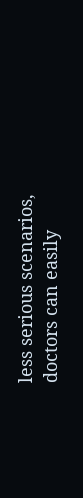less serious scenarios, doctors can easily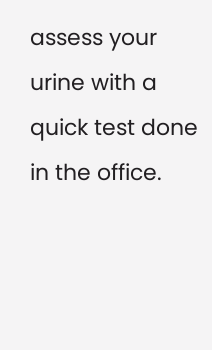assess your urine with a quick test done in the office.